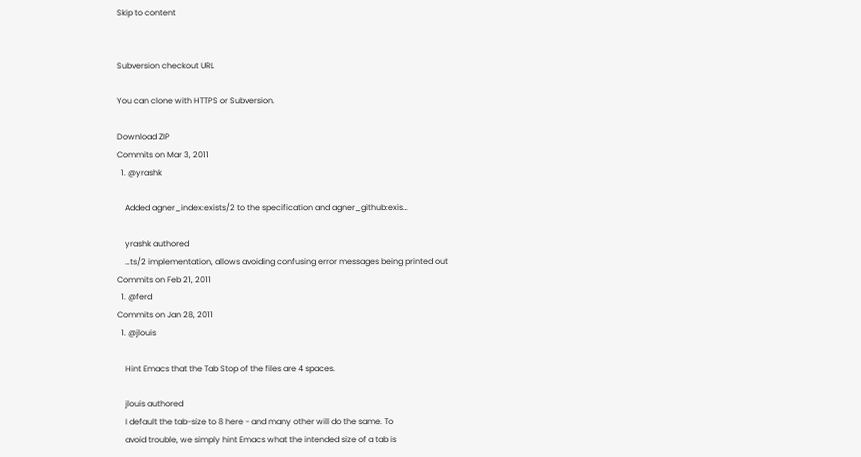Skip to content


Subversion checkout URL

You can clone with HTTPS or Subversion.

Download ZIP
Commits on Mar 3, 2011
  1. @yrashk

    Added agner_index:exists/2 to the specification and agner_github:exis…

    yrashk authored
    …ts/2 implementation, allows avoiding confusing error messages being printed out
Commits on Feb 21, 2011
  1. @ferd
Commits on Jan 28, 2011
  1. @jlouis

    Hint Emacs that the Tab Stop of the files are 4 spaces.

    jlouis authored
    I default the tab-size to 8 here - and many other will do the same. To
    avoid trouble, we simply hint Emacs what the intended size of a tab is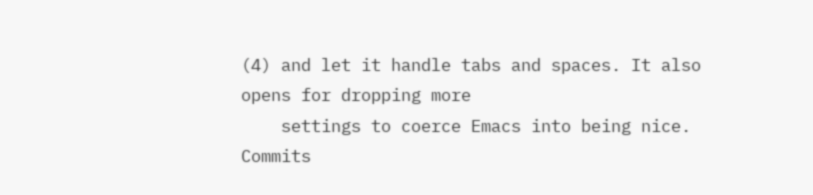(4) and let it handle tabs and spaces. It also opens for dropping more
    settings to coerce Emacs into being nice.
Commits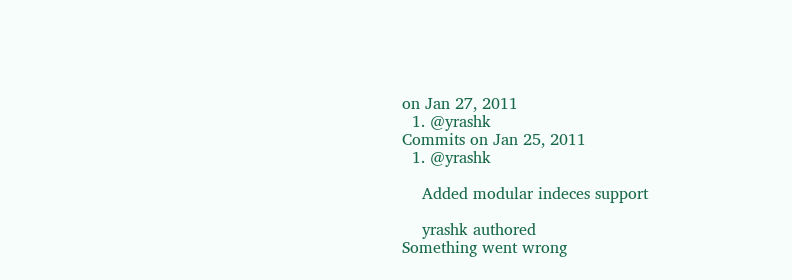on Jan 27, 2011
  1. @yrashk
Commits on Jan 25, 2011
  1. @yrashk

    Added modular indeces support

    yrashk authored
Something went wrong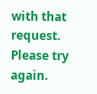with that request. Please try again.